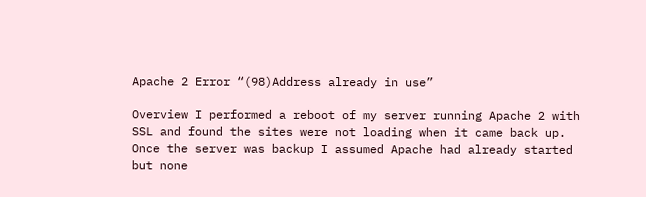Apache 2 Error “(98)Address already in use”

Overview I performed a reboot of my server running Apache 2 with SSL and found the sites were not loading when it came back up. Once the server was backup I assumed Apache had already started but none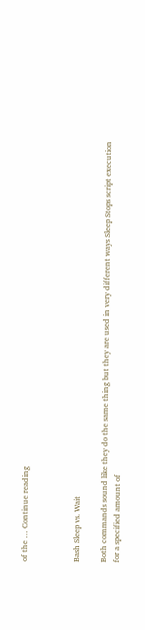of the … Continue reading



Bash Sleep vs. Wait

Both commands sound like they do the same thing but they are used in very different ways Sleep Stops script execution for a specified amount of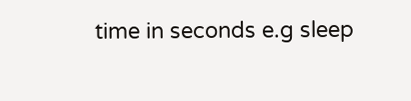time in seconds e.g sleep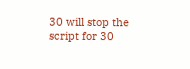30 will stop the script for 30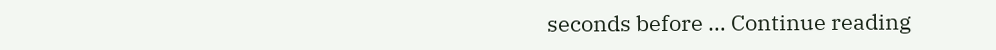seconds before … Continue reading